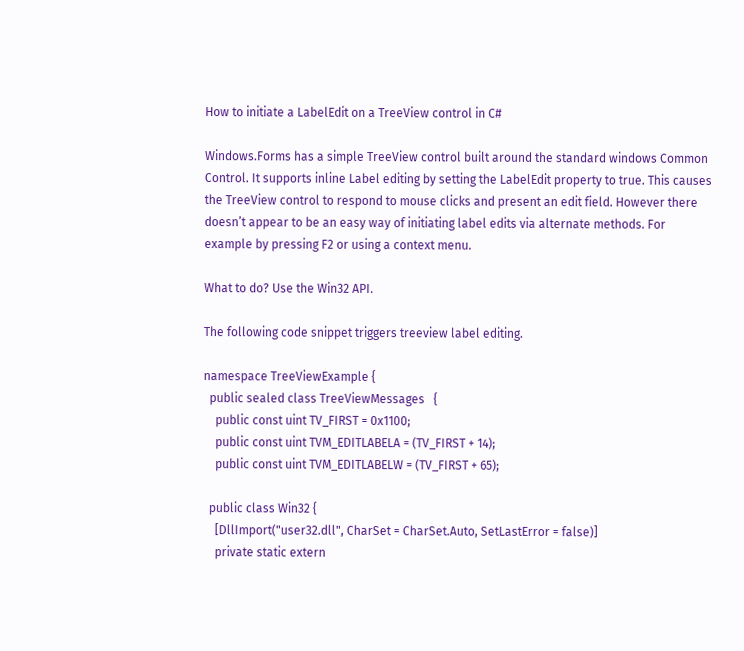How to initiate a LabelEdit on a TreeView control in C#

Windows.Forms has a simple TreeView control built around the standard windows Common Control. It supports inline Label editing by setting the LabelEdit property to true. This causes the TreeView control to respond to mouse clicks and present an edit field. However there doesn’t appear to be an easy way of initiating label edits via alternate methods. For example by pressing F2 or using a context menu.

What to do? Use the Win32 API.

The following code snippet triggers treeview label editing.

namespace TreeViewExample {
  public sealed class TreeViewMessages   {
    public const uint TV_FIRST = 0x1100;
    public const uint TVM_EDITLABELA = (TV_FIRST + 14);
    public const uint TVM_EDITLABELW = (TV_FIRST + 65);

  public class Win32 {
    [DllImport("user32.dll", CharSet = CharSet.Auto, SetLastError = false)]
    private static extern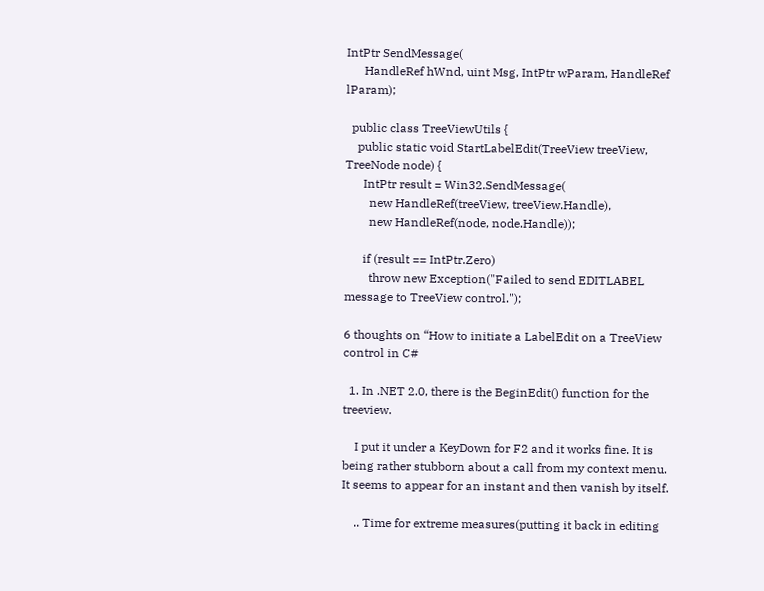IntPtr SendMessage(
      HandleRef hWnd, uint Msg, IntPtr wParam, HandleRef lParam);

  public class TreeViewUtils {
    public static void StartLabelEdit(TreeView treeView, TreeNode node) {
      IntPtr result = Win32.SendMessage(
        new HandleRef(treeView, treeView.Handle),
        new HandleRef(node, node.Handle));

      if (result == IntPtr.Zero)
        throw new Exception("Failed to send EDITLABEL message to TreeView control.");

6 thoughts on “How to initiate a LabelEdit on a TreeView control in C#

  1. In .NET 2.0, there is the BeginEdit() function for the treeview.

    I put it under a KeyDown for F2 and it works fine. It is being rather stubborn about a call from my context menu. It seems to appear for an instant and then vanish by itself.

    .. Time for extreme measures(putting it back in editing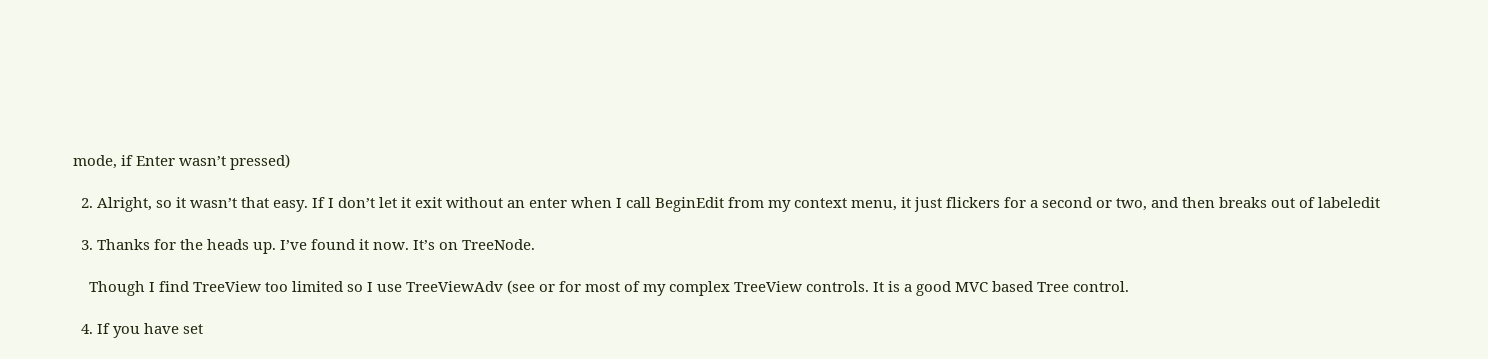mode, if Enter wasn’t pressed)

  2. Alright, so it wasn’t that easy. If I don’t let it exit without an enter when I call BeginEdit from my context menu, it just flickers for a second or two, and then breaks out of labeledit

  3. Thanks for the heads up. I’ve found it now. It’s on TreeNode.

    Though I find TreeView too limited so I use TreeViewAdv (see or for most of my complex TreeView controls. It is a good MVC based Tree control.

  4. If you have set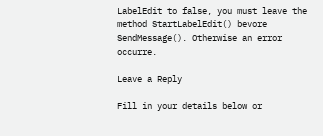LabelEdit to false, you must leave the method StartLabelEdit() bevore SendMessage(). Otherwise an error occurre.

Leave a Reply

Fill in your details below or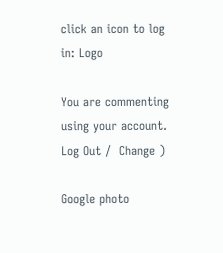click an icon to log in: Logo

You are commenting using your account. Log Out /  Change )

Google photo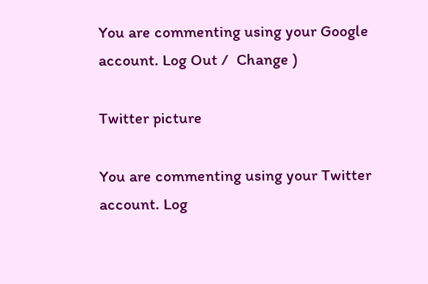You are commenting using your Google account. Log Out /  Change )

Twitter picture

You are commenting using your Twitter account. Log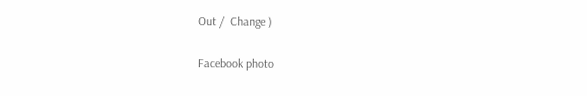Out /  Change )

Facebook photo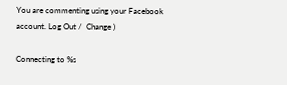You are commenting using your Facebook account. Log Out /  Change )

Connecting to %s